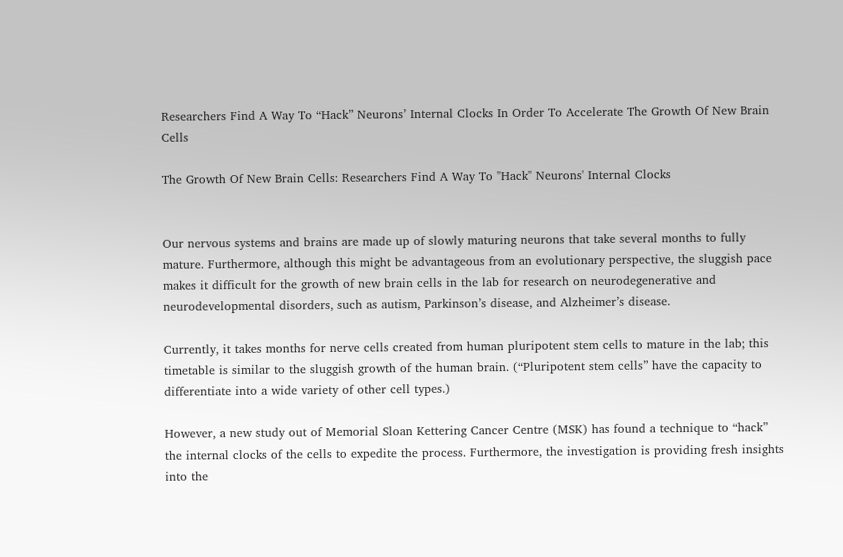Researchers Find A Way To “Hack” Neurons’ Internal Clocks In Order To Accelerate The Growth Of New Brain Cells

The Growth Of New Brain Cells: Researchers Find A Way To "Hack" Neurons' Internal Clocks


Our nervous systems and brains are made up of slowly maturing neurons that take several months to fully mature. Furthermore, although this might be advantageous from an evolutionary perspective, the sluggish pace makes it difficult for the growth of new brain cells in the lab for research on neurodegenerative and neurodevelopmental disorders, such as autism, Parkinson’s disease, and Alzheimer’s disease.

Currently, it takes months for nerve cells created from human pluripotent stem cells to mature in the lab; this timetable is similar to the sluggish growth of the human brain. (“Pluripotent stem cells” have the capacity to differentiate into a wide variety of other cell types.)

However, a new study out of Memorial Sloan Kettering Cancer Centre (MSK) has found a technique to “hack” the internal clocks of the cells to expedite the process. Furthermore, the investigation is providing fresh insights into the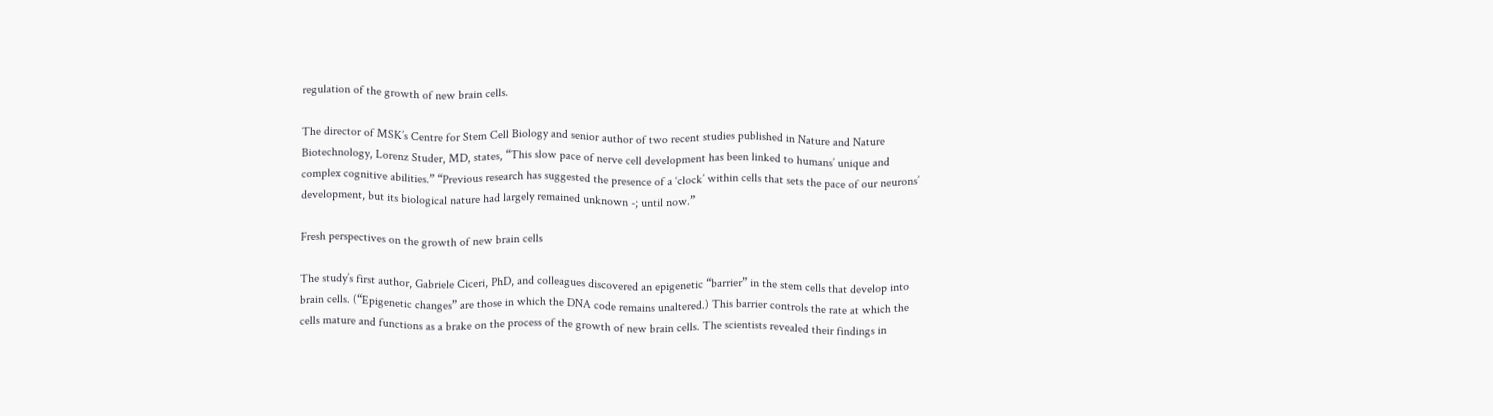regulation of the growth of new brain cells.

The director of MSK’s Centre for Stem Cell Biology and senior author of two recent studies published in Nature and Nature Biotechnology, Lorenz Studer, MD, states, “This slow pace of nerve cell development has been linked to humans’ unique and complex cognitive abilities.” “Previous research has suggested the presence of a ‘clock’ within cells that sets the pace of our neurons’ development, but its biological nature had largely remained unknown -; until now.”

Fresh perspectives on the growth of new brain cells

The study’s first author, Gabriele Ciceri, PhD, and colleagues discovered an epigenetic “barrier” in the stem cells that develop into brain cells. (“Epigenetic changes” are those in which the DNA code remains unaltered.) This barrier controls the rate at which the cells mature and functions as a brake on the process of the growth of new brain cells. The scientists revealed their findings in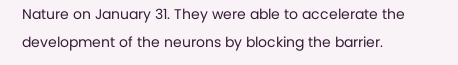Nature on January 31. They were able to accelerate the development of the neurons by blocking the barrier.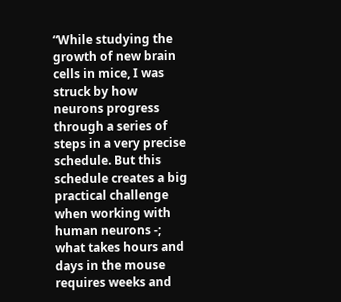“While studying the growth of new brain cells in mice, I was struck by how neurons progress through a series of steps in a very precise schedule. But this schedule creates a big practical challenge when working with human neurons -; what takes hours and days in the mouse requires weeks and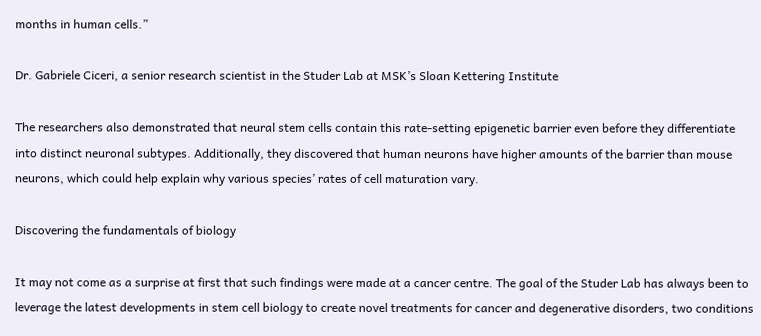months in human cells.”

Dr. Gabriele Ciceri, a senior research scientist in the Studer Lab at MSK’s Sloan Kettering Institute

The researchers also demonstrated that neural stem cells contain this rate-setting epigenetic barrier even before they differentiate into distinct neuronal subtypes. Additionally, they discovered that human neurons have higher amounts of the barrier than mouse neurons, which could help explain why various species’ rates of cell maturation vary.

Discovering the fundamentals of biology

It may not come as a surprise at first that such findings were made at a cancer centre. The goal of the Studer Lab has always been to leverage the latest developments in stem cell biology to create novel treatments for cancer and degenerative disorders, two conditions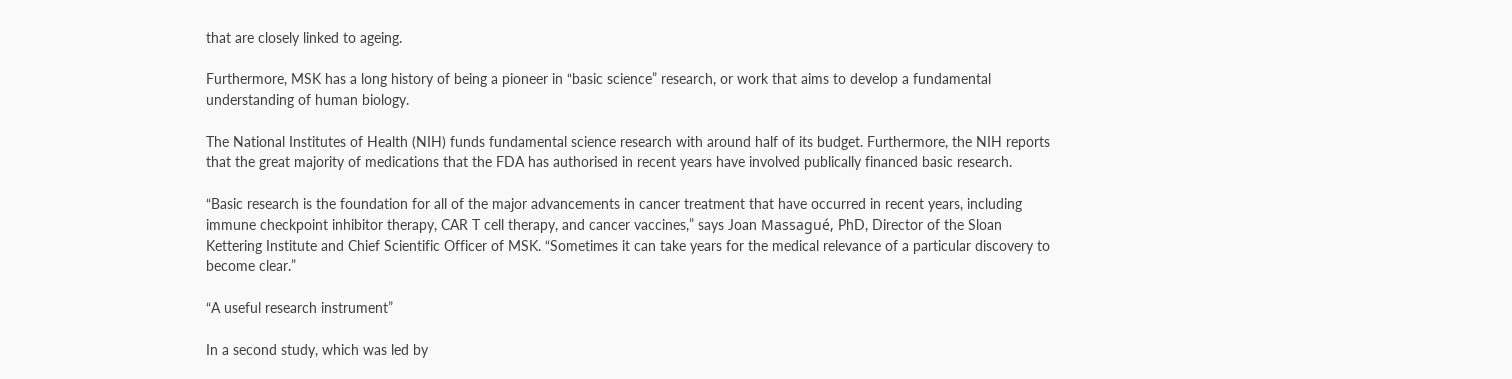that are closely linked to ageing.

Furthermore, MSK has a long history of being a pioneer in “basic science” research, or work that aims to develop a fundamental understanding of human biology.

The National Institutes of Health (NIH) funds fundamental science research with around half of its budget. Furthermore, the NIH reports that the great majority of medications that the FDA has authorised in recent years have involved publically financed basic research.

“Basic research is the foundation for all of the major advancements in cancer treatment that have occurred in recent years, including immune checkpoint inhibitor therapy, CAR T cell therapy, and cancer vaccines,” says Joan Massagué, PhD, Director of the Sloan Kettering Institute and Chief Scientific Officer of MSK. “Sometimes it can take years for the medical relevance of a particular discovery to become clear.”

“A useful research instrument”

In a second study, which was led by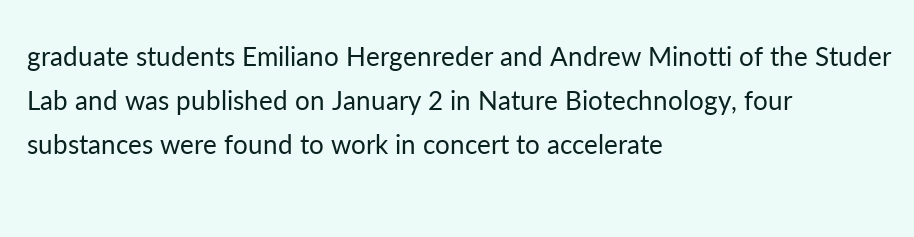graduate students Emiliano Hergenreder and Andrew Minotti of the Studer Lab and was published on January 2 in Nature Biotechnology, four substances were found to work in concert to accelerate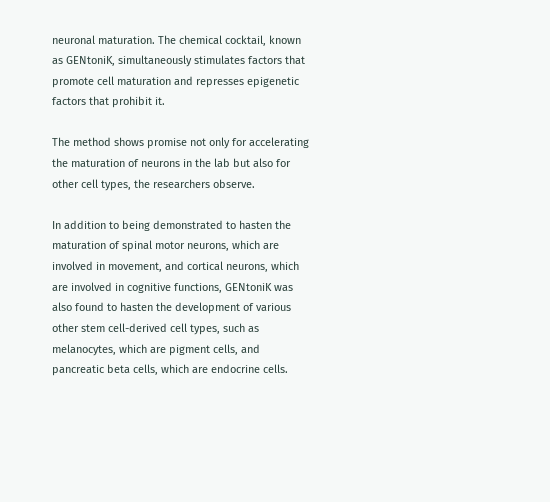neuronal maturation. The chemical cocktail, known as GENtoniK, simultaneously stimulates factors that promote cell maturation and represses epigenetic factors that prohibit it.

The method shows promise not only for accelerating the maturation of neurons in the lab but also for other cell types, the researchers observe.

In addition to being demonstrated to hasten the maturation of spinal motor neurons, which are involved in movement, and cortical neurons, which are involved in cognitive functions, GENtoniK was also found to hasten the development of various other stem cell-derived cell types, such as melanocytes, which are pigment cells, and pancreatic beta cells, which are endocrine cells.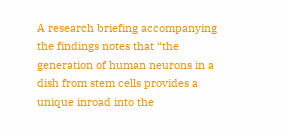A research briefing accompanying the findings notes that “the generation of human neurons in a dish from stem cells provides a unique inroad into the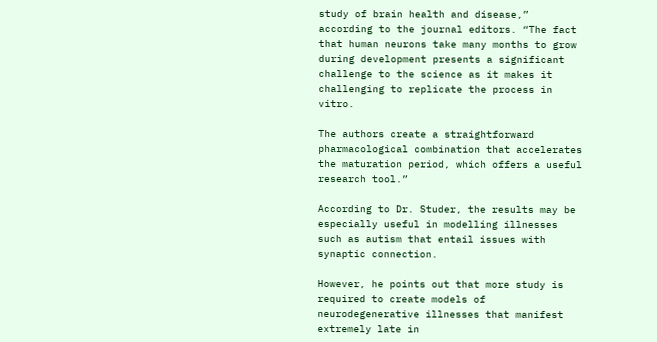study of brain health and disease,” according to the journal editors. “The fact that human neurons take many months to grow during development presents a significant challenge to the science as it makes it challenging to replicate the process in vitro.

The authors create a straightforward pharmacological combination that accelerates the maturation period, which offers a useful research tool.”

According to Dr. Studer, the results may be especially useful in modelling illnesses such as autism that entail issues with synaptic connection.

However, he points out that more study is required to create models of neurodegenerative illnesses that manifest extremely late in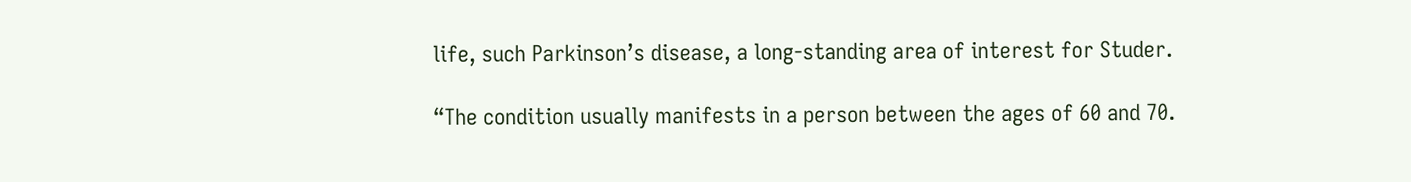life, such Parkinson’s disease, a long-standing area of interest for Studer.

“The condition usually manifests in a person between the ages of 60 and 70.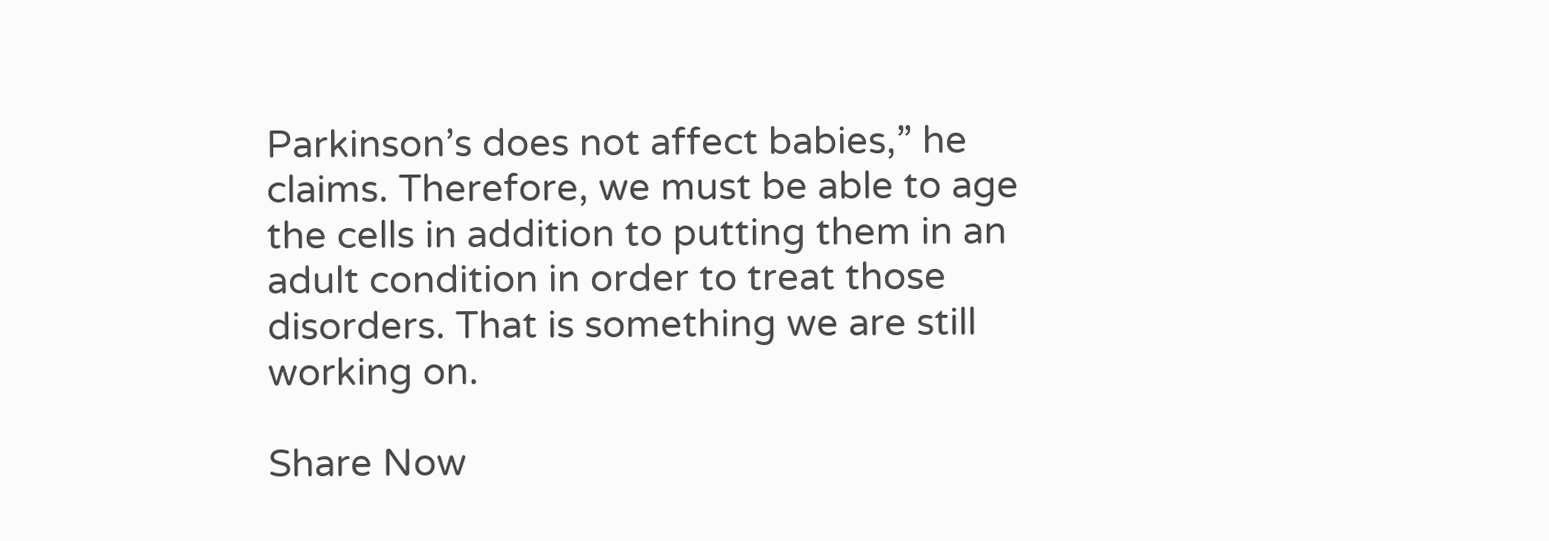Parkinson’s does not affect babies,” he claims. Therefore, we must be able to age the cells in addition to putting them in an adult condition in order to treat those disorders. That is something we are still working on.

Share Now